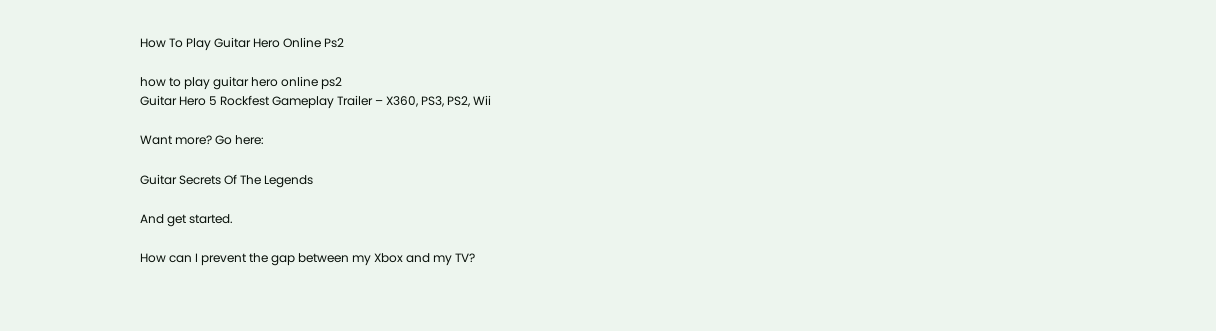How To Play Guitar Hero Online Ps2

how to play guitar hero online ps2
Guitar Hero 5 Rockfest Gameplay Trailer – X360, PS3, PS2, Wii

Want more? Go here:

Guitar Secrets Of The Legends

And get started.

How can I prevent the gap between my Xbox and my TV?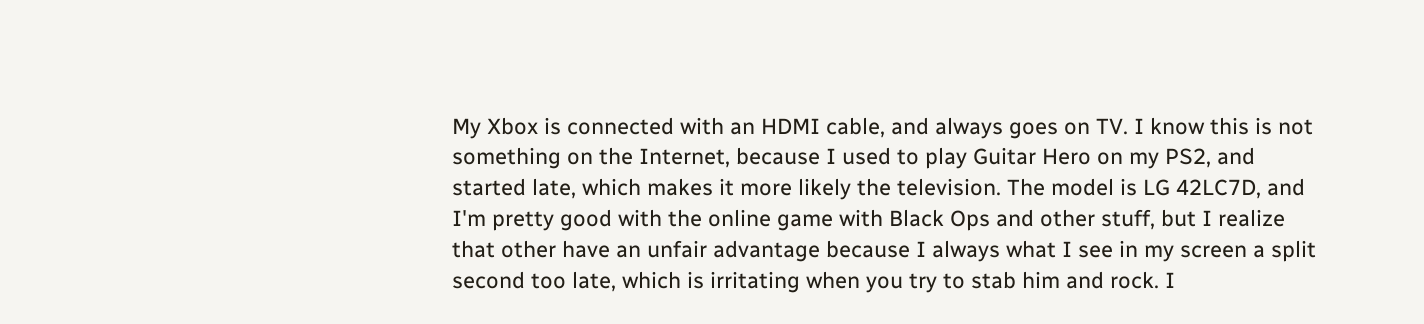My Xbox is connected with an HDMI cable, and always goes on TV. I know this is not something on the Internet, because I used to play Guitar Hero on my PS2, and started late, which makes it more likely the television. The model is LG 42LC7D, and I'm pretty good with the online game with Black Ops and other stuff, but I realize that other have an unfair advantage because I always what I see in my screen a split second too late, which is irritating when you try to stab him and rock. I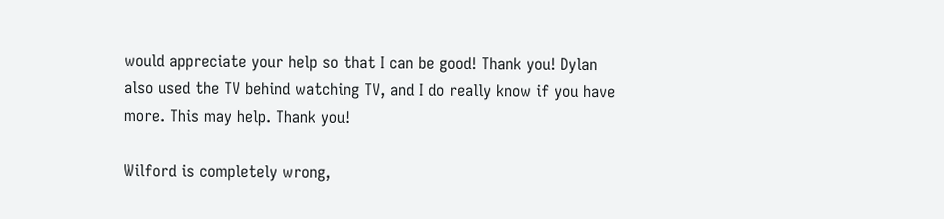would appreciate your help so that I can be good! Thank you! Dylan also used the TV behind watching TV, and I do really know if you have more. This may help. Thank you!

Wilford is completely wrong,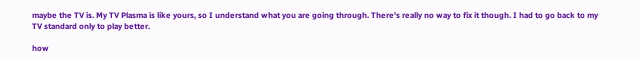maybe the TV is. My TV Plasma is like yours, so I understand what you are going through. There's really no way to fix it though. I had to go back to my TV standard only to play better.

how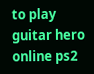to play guitar hero online ps2